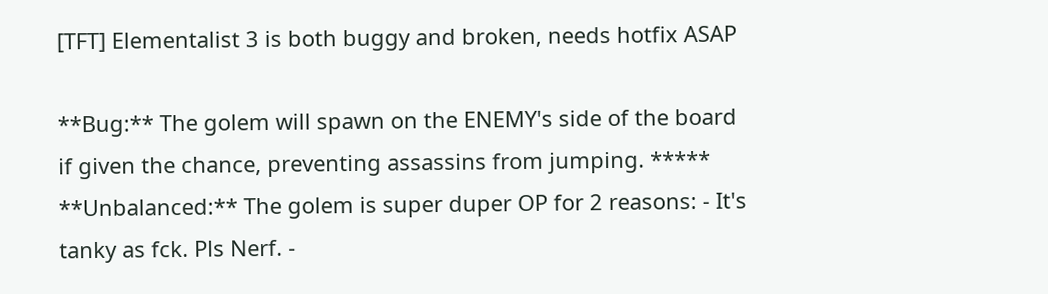[TFT] Elementalist 3 is both buggy and broken, needs hotfix ASAP

**Bug:** The golem will spawn on the ENEMY's side of the board if given the chance, preventing assassins from jumping. ***** **Unbalanced:** The golem is super duper OP for 2 reasons: - It's tanky as fck. Pls Nerf. -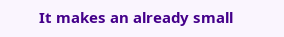It makes an already small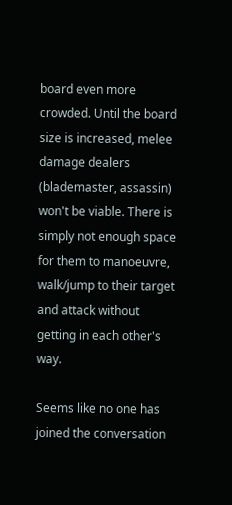board even more crowded. Until the board size is increased, melee damage dealers (blademaster, assassin) won't be viable. There is simply not enough space for them to manoeuvre, walk/jump to their target and attack without getting in each other's way.

Seems like no one has joined the conversation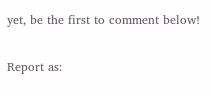yet, be the first to comment below!

Report as: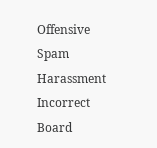Offensive Spam Harassment Incorrect Board